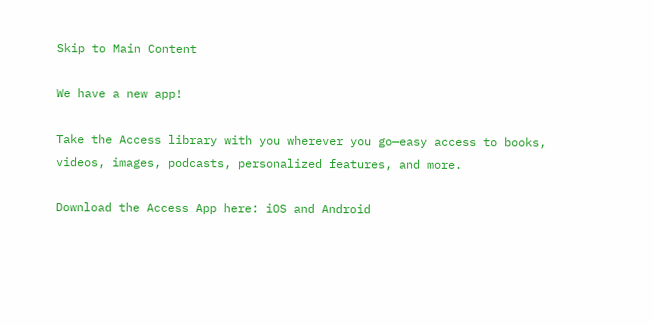Skip to Main Content

We have a new app!

Take the Access library with you wherever you go—easy access to books, videos, images, podcasts, personalized features, and more.

Download the Access App here: iOS and Android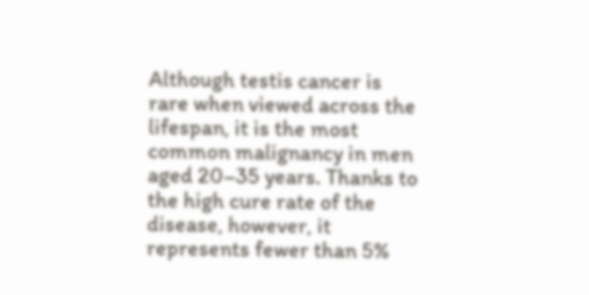Although testis cancer is rare when viewed across the lifespan, it is the most common malignancy in men aged 20–35 years. Thanks to the high cure rate of the disease, however, it represents fewer than 5%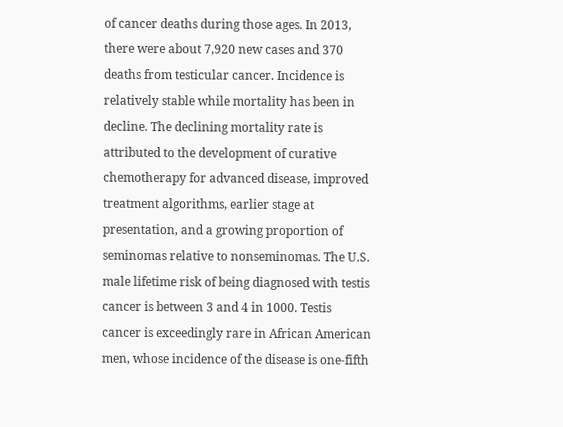of cancer deaths during those ages. In 2013, there were about 7,920 new cases and 370 deaths from testicular cancer. Incidence is relatively stable while mortality has been in decline. The declining mortality rate is attributed to the development of curative chemotherapy for advanced disease, improved treatment algorithms, earlier stage at presentation, and a growing proportion of seminomas relative to nonseminomas. The U.S. male lifetime risk of being diagnosed with testis cancer is between 3 and 4 in 1000. Testis cancer is exceedingly rare in African American men, whose incidence of the disease is one-fifth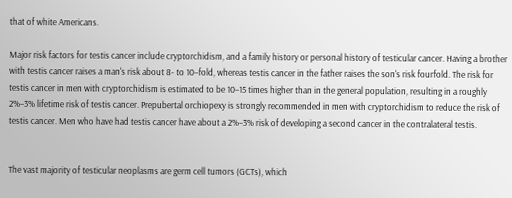that of white Americans.

Major risk factors for testis cancer include cryptorchidism, and a family history or personal history of testicular cancer. Having a brother with testis cancer raises a man's risk about 8- to 10–fold, whereas testis cancer in the father raises the son's risk fourfold. The risk for testis cancer in men with cryptorchidism is estimated to be 10–15 times higher than in the general population, resulting in a roughly 2%–3% lifetime risk of testis cancer. Prepubertal orchiopexy is strongly recommended in men with cryptorchidism to reduce the risk of testis cancer. Men who have had testis cancer have about a 2%–3% risk of developing a second cancer in the contralateral testis.


The vast majority of testicular neoplasms are germ cell tumors (GCTs), which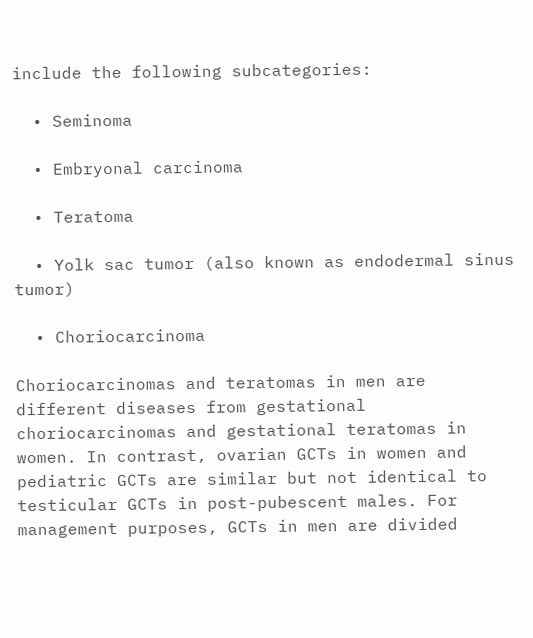include the following subcategories:

  • Seminoma

  • Embryonal carcinoma

  • Teratoma

  • Yolk sac tumor (also known as endodermal sinus tumor)

  • Choriocarcinoma

Choriocarcinomas and teratomas in men are different diseases from gestational choriocarcinomas and gestational teratomas in women. In contrast, ovarian GCTs in women and pediatric GCTs are similar but not identical to testicular GCTs in post-pubescent males. For management purposes, GCTs in men are divided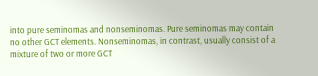into pure seminomas and nonseminomas. Pure seminomas may contain no other GCT elements. Nonseminomas, in contrast, usually consist of a mixture of two or more GCT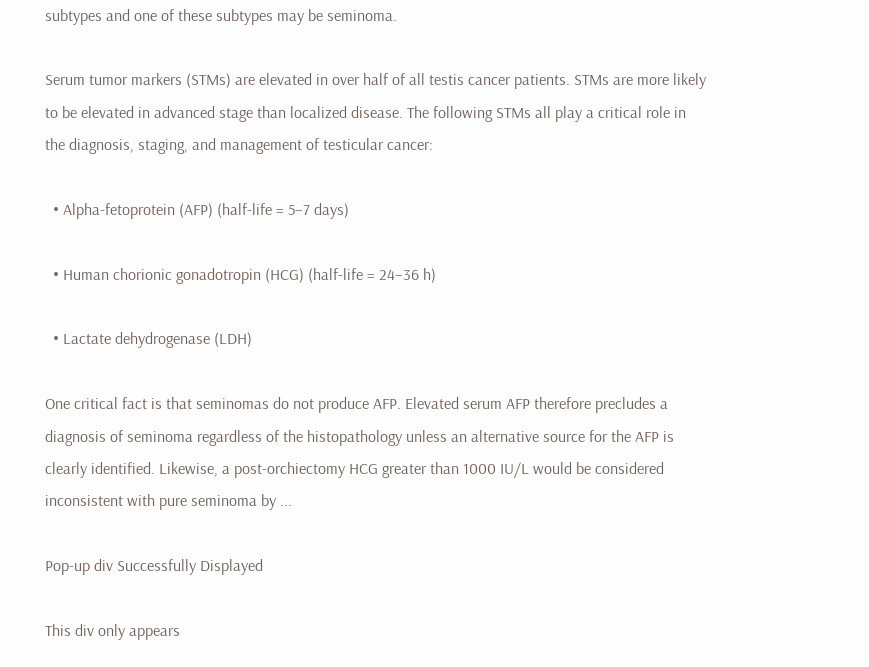subtypes and one of these subtypes may be seminoma.

Serum tumor markers (STMs) are elevated in over half of all testis cancer patients. STMs are more likely to be elevated in advanced stage than localized disease. The following STMs all play a critical role in the diagnosis, staging, and management of testicular cancer:

  • Alpha-fetoprotein (AFP) (half-life = 5–7 days)

  • Human chorionic gonadotropin (HCG) (half-life = 24–36 h)

  • Lactate dehydrogenase (LDH)

One critical fact is that seminomas do not produce AFP. Elevated serum AFP therefore precludes a diagnosis of seminoma regardless of the histopathology unless an alternative source for the AFP is clearly identified. Likewise, a post-orchiectomy HCG greater than 1000 IU/L would be considered inconsistent with pure seminoma by ...

Pop-up div Successfully Displayed

This div only appears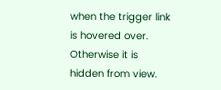when the trigger link is hovered over. Otherwise it is hidden from view.